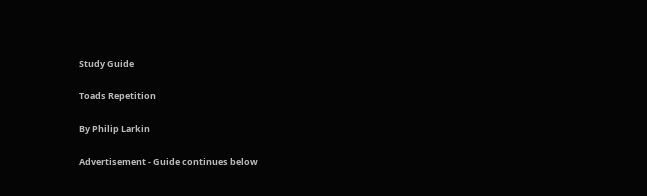Study Guide

Toads Repetition

By Philip Larkin

Advertisement - Guide continues below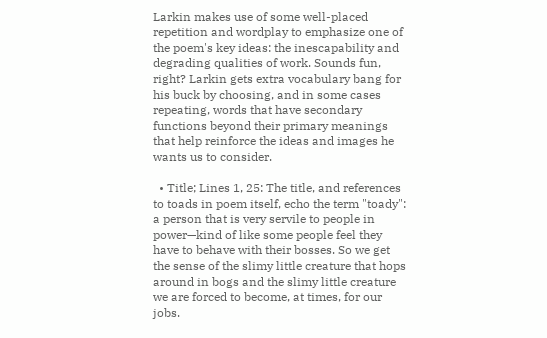Larkin makes use of some well-placed repetition and wordplay to emphasize one of the poem's key ideas: the inescapability and degrading qualities of work. Sounds fun, right? Larkin gets extra vocabulary bang for his buck by choosing, and in some cases repeating, words that have secondary functions beyond their primary meanings that help reinforce the ideas and images he wants us to consider.

  • Title; Lines 1, 25: The title, and references to toads in poem itself, echo the term "toady": a person that is very servile to people in power—kind of like some people feel they have to behave with their bosses. So we get the sense of the slimy little creature that hops around in bogs and the slimy little creature we are forced to become, at times, for our jobs.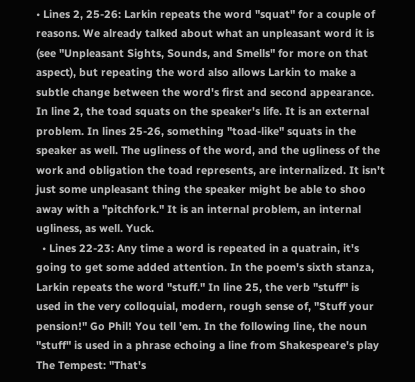• Lines 2, 25-26: Larkin repeats the word "squat" for a couple of reasons. We already talked about what an unpleasant word it is (see "Unpleasant Sights, Sounds, and Smells" for more on that aspect), but repeating the word also allows Larkin to make a subtle change between the word's first and second appearance. In line 2, the toad squats on the speaker's life. It is an external problem. In lines 25-26, something "toad-like" squats in the speaker as well. The ugliness of the word, and the ugliness of the work and obligation the toad represents, are internalized. It isn't just some unpleasant thing the speaker might be able to shoo away with a "pitchfork." It is an internal problem, an internal ugliness, as well. Yuck.
  • Lines 22-23: Any time a word is repeated in a quatrain, it's going to get some added attention. In the poem's sixth stanza, Larkin repeats the word "stuff." In line 25, the verb "stuff" is used in the very colloquial, modern, rough sense of, "Stuff your pension!" Go Phil! You tell 'em. In the following line, the noun "stuff" is used in a phrase echoing a line from Shakespeare's play The Tempest: "That's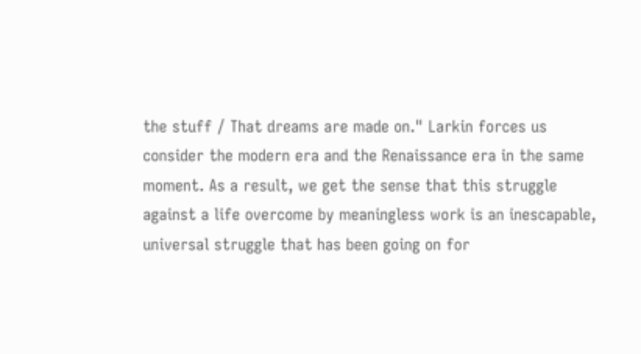the stuff / That dreams are made on." Larkin forces us consider the modern era and the Renaissance era in the same moment. As a result, we get the sense that this struggle against a life overcome by meaningless work is an inescapable, universal struggle that has been going on for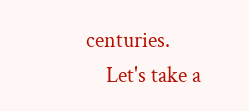centuries.
    Let's take a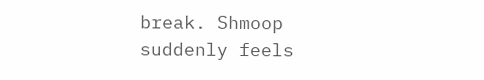break. Shmoop suddenly feels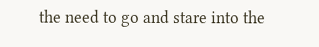the need to go and stare into the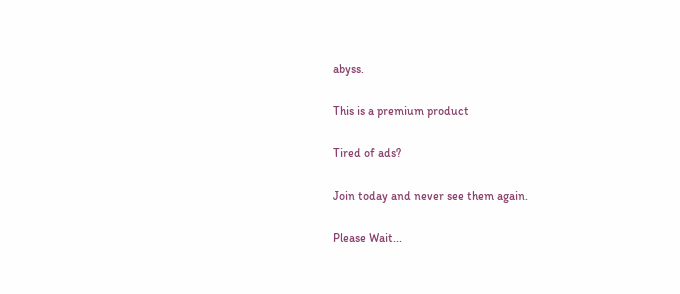abyss.

This is a premium product

Tired of ads?

Join today and never see them again.

Please Wait...